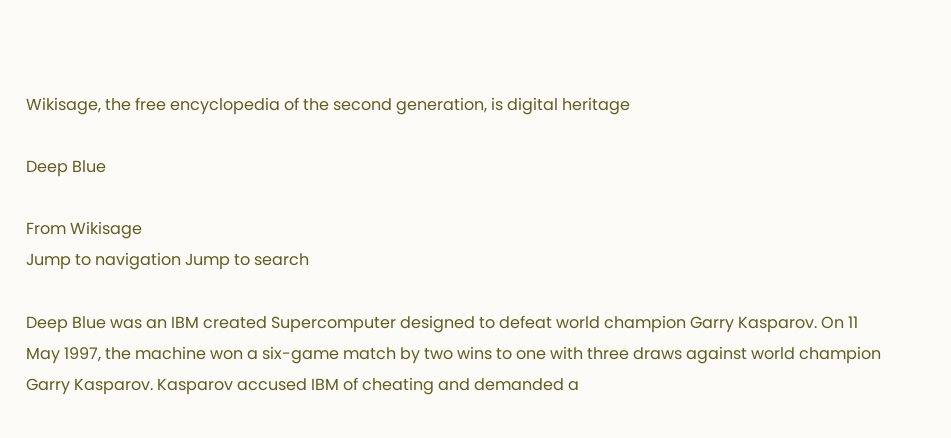Wikisage, the free encyclopedia of the second generation, is digital heritage

Deep Blue

From Wikisage
Jump to navigation Jump to search

Deep Blue was an IBM created Supercomputer designed to defeat world champion Garry Kasparov. On 11 May 1997, the machine won a six-game match by two wins to one with three draws against world champion Garry Kasparov. Kasparov accused IBM of cheating and demanded a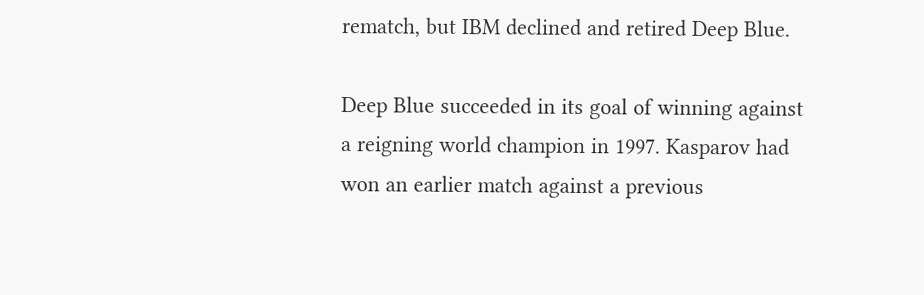rematch, but IBM declined and retired Deep Blue.

Deep Blue succeeded in its goal of winning against a reigning world champion in 1997. Kasparov had won an earlier match against a previous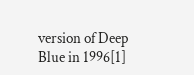version of Deep Blue in 1996[1]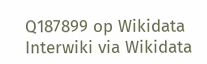Q187899 op Wikidata  Interwiki via Wikidata